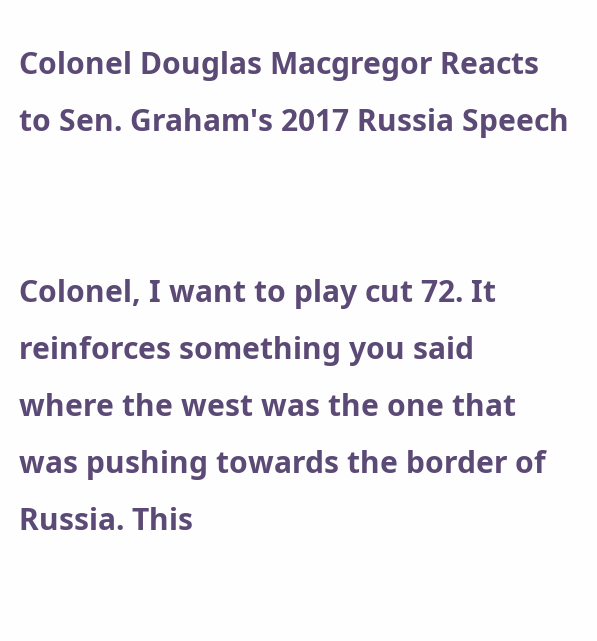Colonel Douglas Macgregor Reacts to Sen. Graham's 2017 Russia Speech


Colonel, I want to play cut 72. It reinforces something you said where the west was the one that was pushing towards the border of Russia. This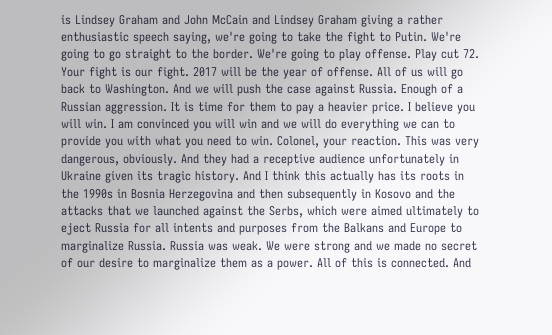is Lindsey Graham and John McCain and Lindsey Graham giving a rather enthusiastic speech saying, we're going to take the fight to Putin. We're going to go straight to the border. We're going to play offense. Play cut 72. Your fight is our fight. 2017 will be the year of offense. All of us will go back to Washington. And we will push the case against Russia. Enough of a Russian aggression. It is time for them to pay a heavier price. I believe you will win. I am convinced you will win and we will do everything we can to provide you with what you need to win. Colonel, your reaction. This was very dangerous, obviously. And they had a receptive audience unfortunately in Ukraine given its tragic history. And I think this actually has its roots in the 1990s in Bosnia Herzegovina and then subsequently in Kosovo and the attacks that we launched against the Serbs, which were aimed ultimately to eject Russia for all intents and purposes from the Balkans and Europe to marginalize Russia. Russia was weak. We were strong and we made no secret of our desire to marginalize them as a power. All of this is connected. And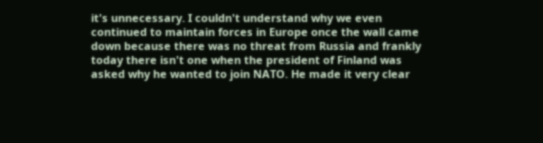it's unnecessary. I couldn't understand why we even continued to maintain forces in Europe once the wall came down because there was no threat from Russia and frankly today there isn't one when the president of Finland was asked why he wanted to join NATO. He made it very clear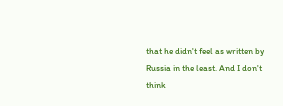that he didn't feel as written by Russia in the least. And I don't think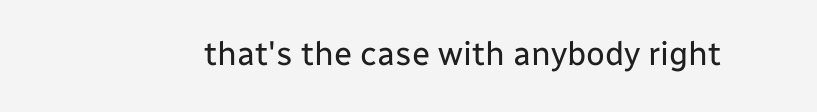that's the case with anybody right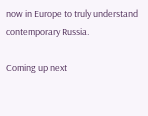now in Europe to truly understand contemporary Russia.

Coming up next